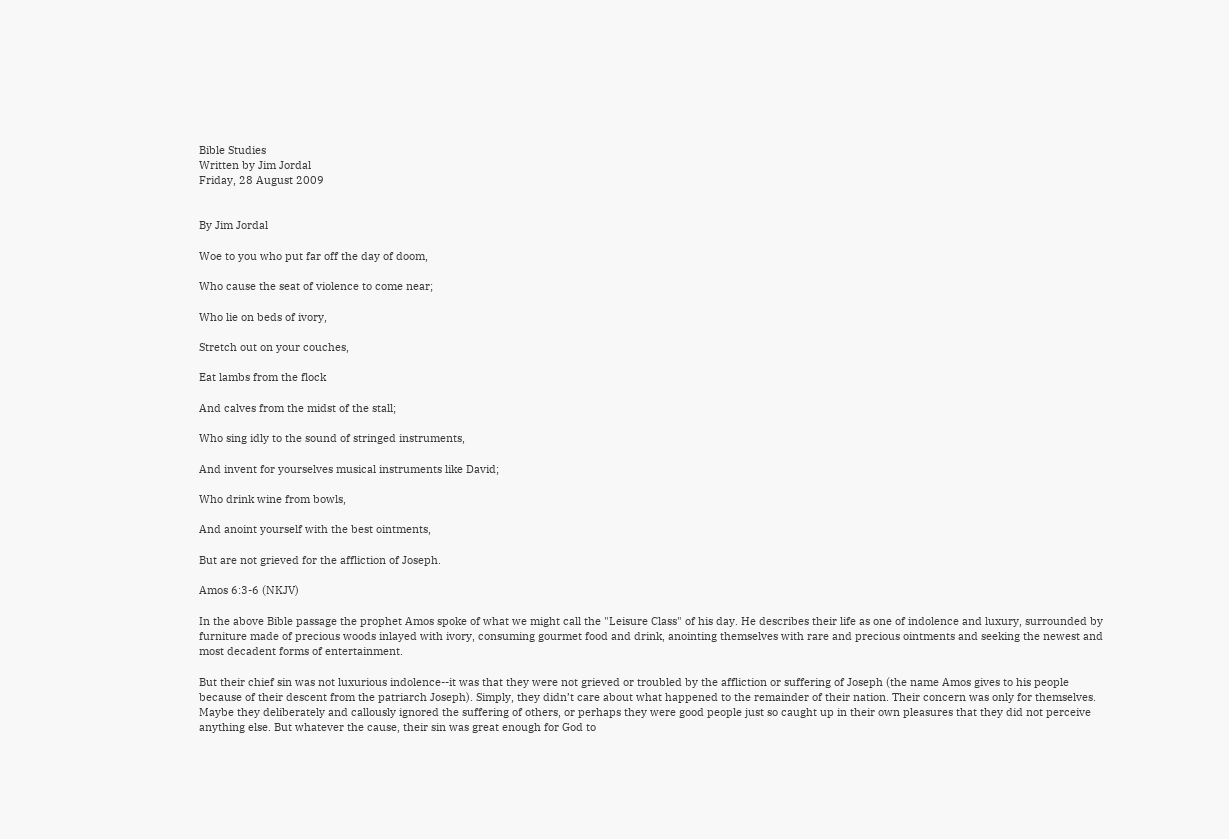Bible Studies
Written by Jim Jordal
Friday, 28 August 2009


By Jim Jordal

Woe to you who put far off the day of doom,

Who cause the seat of violence to come near;

Who lie on beds of ivory,

Stretch out on your couches,

Eat lambs from the flock

And calves from the midst of the stall;

Who sing idly to the sound of stringed instruments,

And invent for yourselves musical instruments like David;

Who drink wine from bowls,

And anoint yourself with the best ointments,

But are not grieved for the affliction of Joseph.

Amos 6:3-6 (NKJV)

In the above Bible passage the prophet Amos spoke of what we might call the "Leisure Class" of his day. He describes their life as one of indolence and luxury, surrounded by furniture made of precious woods inlayed with ivory, consuming gourmet food and drink, anointing themselves with rare and precious ointments and seeking the newest and most decadent forms of entertainment.

But their chief sin was not luxurious indolence--it was that they were not grieved or troubled by the affliction or suffering of Joseph (the name Amos gives to his people because of their descent from the patriarch Joseph). Simply, they didn’t care about what happened to the remainder of their nation. Their concern was only for themselves. Maybe they deliberately and callously ignored the suffering of others, or perhaps they were good people just so caught up in their own pleasures that they did not perceive anything else. But whatever the cause, their sin was great enough for God to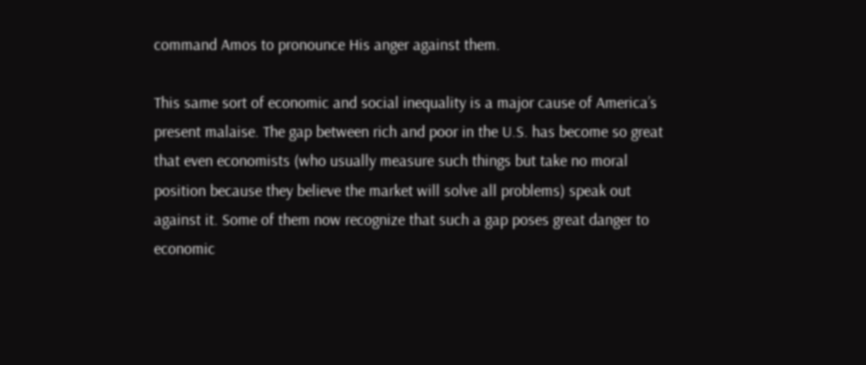command Amos to pronounce His anger against them.

This same sort of economic and social inequality is a major cause of America’s present malaise. The gap between rich and poor in the U.S. has become so great that even economists (who usually measure such things but take no moral position because they believe the market will solve all problems) speak out against it. Some of them now recognize that such a gap poses great danger to economic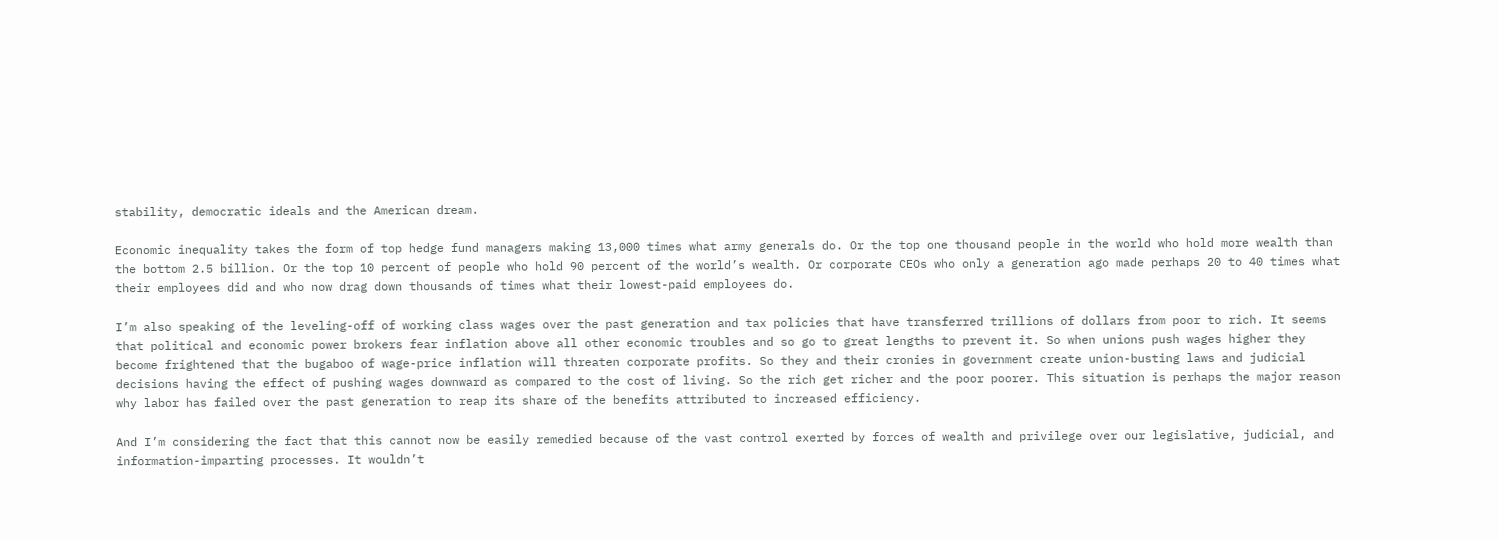stability, democratic ideals and the American dream.

Economic inequality takes the form of top hedge fund managers making 13,000 times what army generals do. Or the top one thousand people in the world who hold more wealth than the bottom 2.5 billion. Or the top 10 percent of people who hold 90 percent of the world’s wealth. Or corporate CEOs who only a generation ago made perhaps 20 to 40 times what their employees did and who now drag down thousands of times what their lowest-paid employees do.

I’m also speaking of the leveling-off of working class wages over the past generation and tax policies that have transferred trillions of dollars from poor to rich. It seems that political and economic power brokers fear inflation above all other economic troubles and so go to great lengths to prevent it. So when unions push wages higher they become frightened that the bugaboo of wage-price inflation will threaten corporate profits. So they and their cronies in government create union-busting laws and judicial decisions having the effect of pushing wages downward as compared to the cost of living. So the rich get richer and the poor poorer. This situation is perhaps the major reason why labor has failed over the past generation to reap its share of the benefits attributed to increased efficiency.

And I’m considering the fact that this cannot now be easily remedied because of the vast control exerted by forces of wealth and privilege over our legislative, judicial, and information-imparting processes. It wouldn’t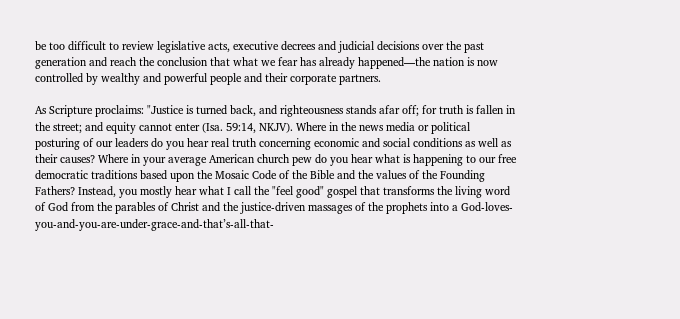be too difficult to review legislative acts, executive decrees and judicial decisions over the past generation and reach the conclusion that what we fear has already happened—the nation is now controlled by wealthy and powerful people and their corporate partners.

As Scripture proclaims: "Justice is turned back, and righteousness stands afar off; for truth is fallen in the street; and equity cannot enter (Isa. 59:14, NKJV). Where in the news media or political posturing of our leaders do you hear real truth concerning economic and social conditions as well as their causes? Where in your average American church pew do you hear what is happening to our free democratic traditions based upon the Mosaic Code of the Bible and the values of the Founding Fathers? Instead, you mostly hear what I call the "feel good" gospel that transforms the living word of God from the parables of Christ and the justice-driven massages of the prophets into a God-loves-you-and-you-are-under-grace-and-that’s-all-that-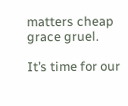matters cheap grace gruel.

It’s time for our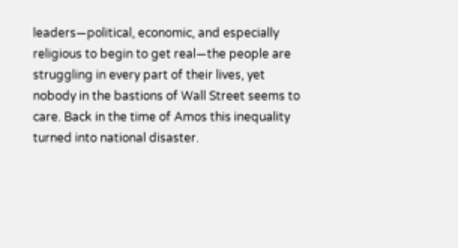leaders—political, economic, and especially religious to begin to get real—the people are struggling in every part of their lives, yet nobody in the bastions of Wall Street seems to care. Back in the time of Amos this inequality turned into national disaster.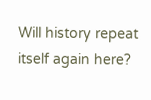Will history repeat itself again here?